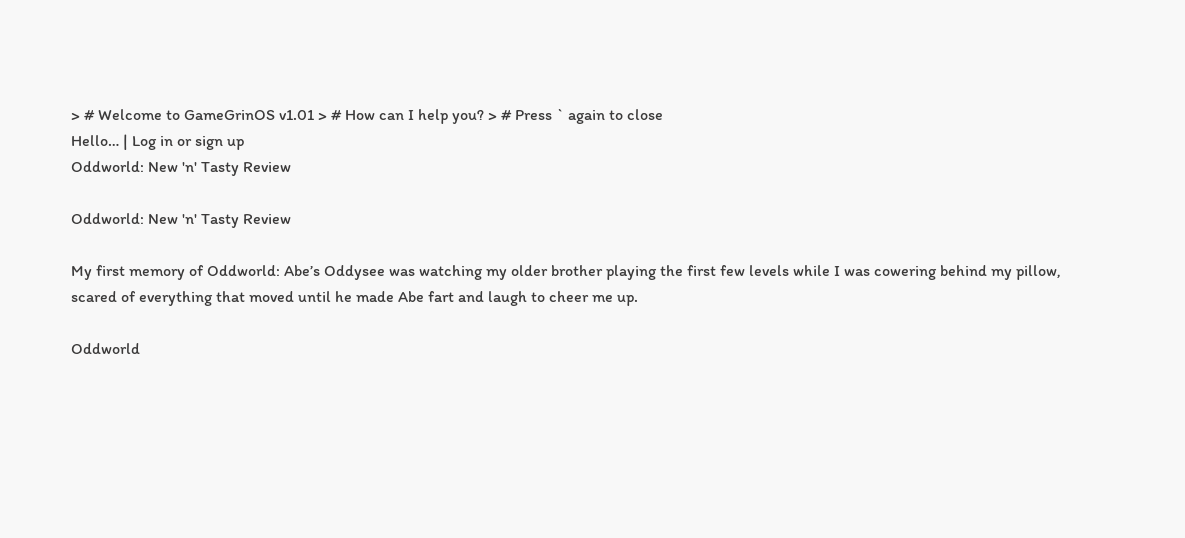> # Welcome to GameGrinOS v1.01 > # How can I help you? > # Press ` again to close
Hello… | Log in or sign up
Oddworld: New 'n' Tasty Review

Oddworld: New 'n' Tasty Review

My first memory of Oddworld: Abe’s Oddysee was watching my older brother playing the first few levels while I was cowering behind my pillow, scared of everything that moved until he made Abe fart and laugh to cheer me up.

Oddworld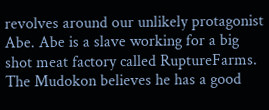revolves around our unlikely protagonist Abe. Abe is a slave working for a big shot meat factory called RuptureFarms. The Mudokon believes he has a good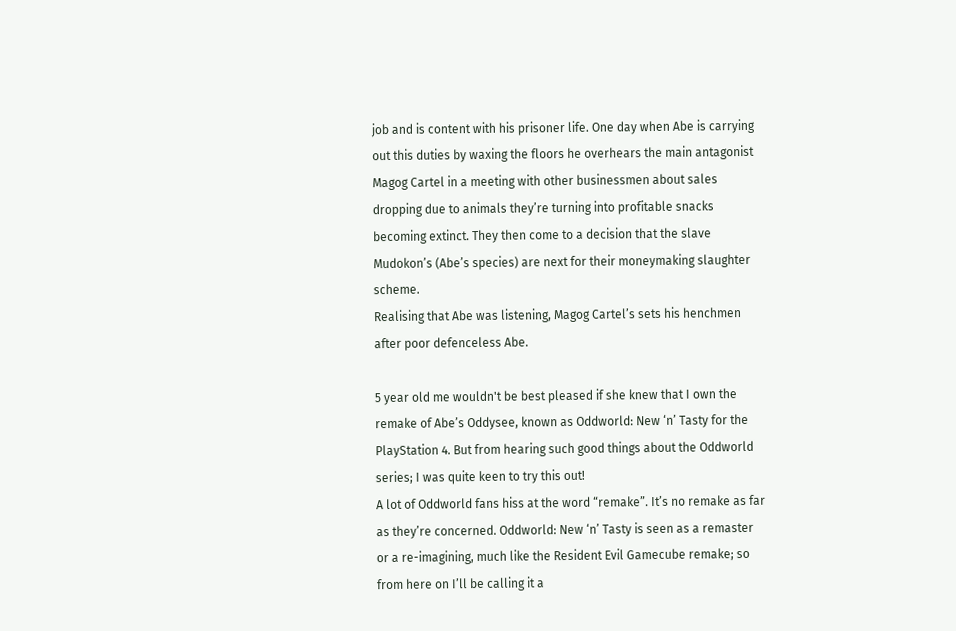job and is content with his prisoner life. One day when Abe is carrying out this duties by waxing the floors he overhears the main antagonist Magog Cartel in a meeting with other businessmen about sales dropping due to animals they’re turning into profitable snacks becoming extinct. They then come to a decision that the slave Mudokon’s (Abe’s species) are next for their moneymaking slaughter scheme.
Realising that Abe was listening, Magog Cartel’s sets his henchmen after poor defenceless Abe.

5 year old me wouldn't be best pleased if she knew that I own the remake of Abe’s Oddysee, known as Oddworld: New ‘n’ Tasty for the PlayStation 4. But from hearing such good things about the Oddworld series; I was quite keen to try this out!
A lot of Oddworld fans hiss at the word “remake”. It’s no remake as far as they’re concerned. Oddworld: New ‘n’ Tasty is seen as a remaster or a re-imagining, much like the Resident Evil Gamecube remake; so from here on I’ll be calling it a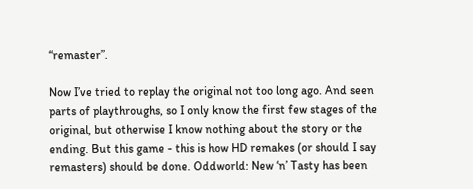“remaster”.

Now I’ve tried to replay the original not too long ago. And seen parts of playthroughs, so I only know the first few stages of the original, but otherwise I know nothing about the story or the ending. But this game - this is how HD remakes (or should I say remasters) should be done. Oddworld: New ‘n’ Tasty has been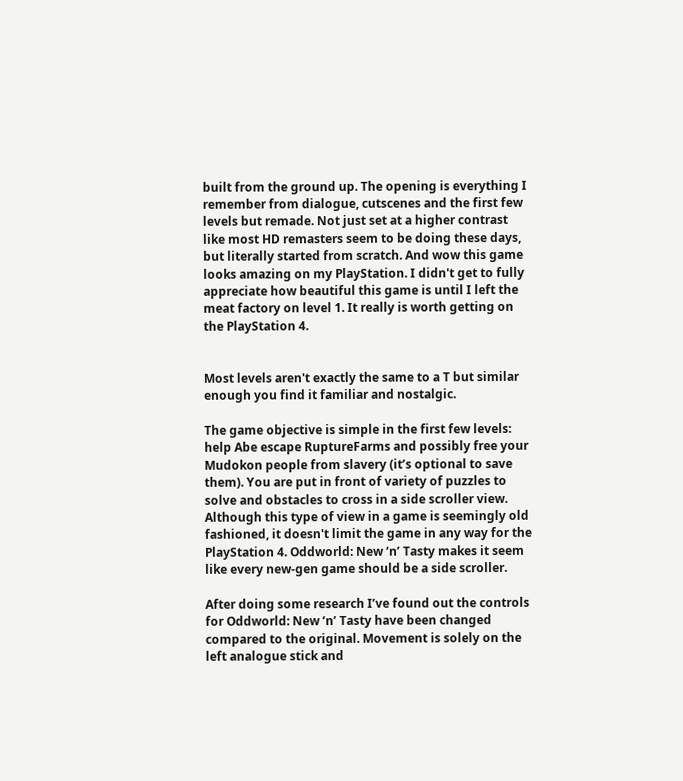built from the ground up. The opening is everything I remember from dialogue, cutscenes and the first few levels but remade. Not just set at a higher contrast like most HD remasters seem to be doing these days, but literally started from scratch. And wow this game looks amazing on my PlayStation. I didn't get to fully appreciate how beautiful this game is until I left the meat factory on level 1. It really is worth getting on the PlayStation 4.


Most levels aren't exactly the same to a T but similar enough you find it familiar and nostalgic.

The game objective is simple in the first few levels: help Abe escape RuptureFarms and possibly free your Mudokon people from slavery (it’s optional to save them). You are put in front of variety of puzzles to solve and obstacles to cross in a side scroller view. Although this type of view in a game is seemingly old fashioned, it doesn't limit the game in any way for the PlayStation 4. Oddworld: New ‘n’ Tasty makes it seem like every new-gen game should be a side scroller.

After doing some research I’ve found out the controls for Oddworld: New ‘n’ Tasty have been changed compared to the original. Movement is solely on the left analogue stick and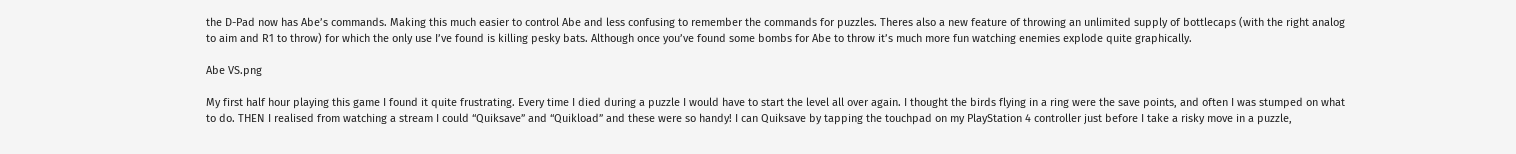the D-Pad now has Abe’s commands. Making this much easier to control Abe and less confusing to remember the commands for puzzles. Theres also a new feature of throwing an unlimited supply of bottlecaps (with the right analog to aim and R1 to throw) for which the only use I’ve found is killing pesky bats. Although once you’ve found some bombs for Abe to throw it’s much more fun watching enemies explode quite graphically.

Abe VS.png

My first half hour playing this game I found it quite frustrating. Every time I died during a puzzle I would have to start the level all over again. I thought the birds flying in a ring were the save points, and often I was stumped on what to do. THEN I realised from watching a stream I could “Quiksave” and “Quikload” and these were so handy! I can Quiksave by tapping the touchpad on my PlayStation 4 controller just before I take a risky move in a puzzle,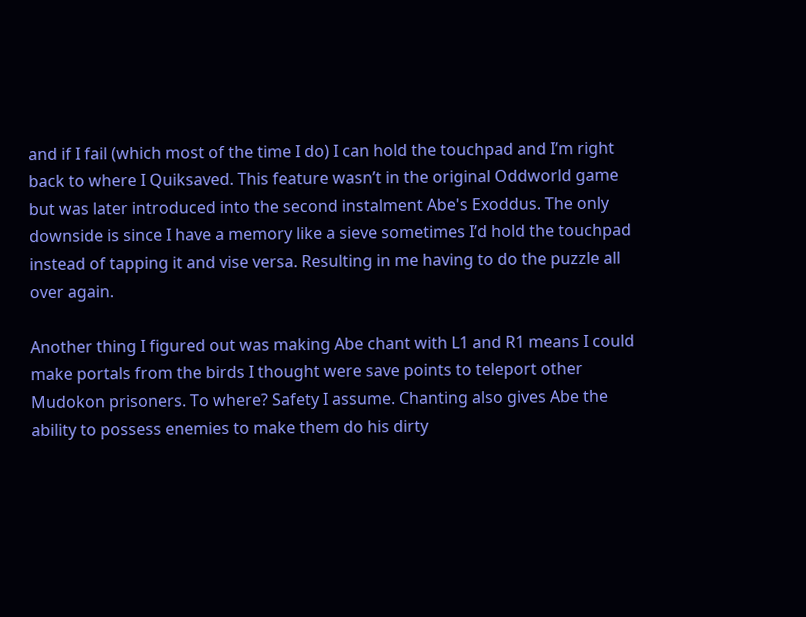and if I fail (which most of the time I do) I can hold the touchpad and I’m right back to where I Quiksaved. This feature wasn’t in the original Oddworld game but was later introduced into the second instalment Abe's Exoddus. The only downside is since I have a memory like a sieve sometimes I’d hold the touchpad instead of tapping it and vise versa. Resulting in me having to do the puzzle all over again.

Another thing I figured out was making Abe chant with L1 and R1 means I could make portals from the birds I thought were save points to teleport other Mudokon prisoners. To where? Safety I assume. Chanting also gives Abe the ability to possess enemies to make them do his dirty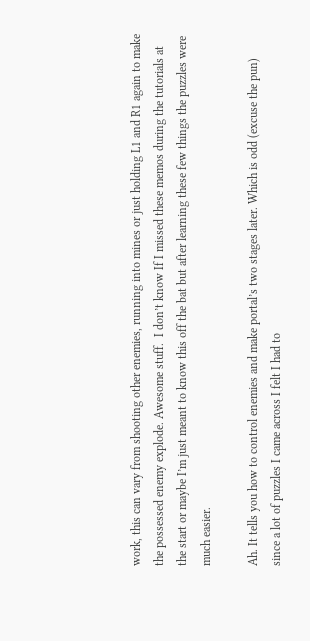work, this can vary from shooting other enemies, running into mines or just holding L1 and R1 again to make the possessed enemy explode. Awesome stuff.  I don’t know If I missed these memos during the tutorials at the start or maybe I’m just meant to know this off the bat but after learning these few things the puzzles were much easier.

Ah. It tells you how to control enemies and make portal’s two stages later. Which is odd (excuse the pun) since a lot of puzzles I came across I felt I had to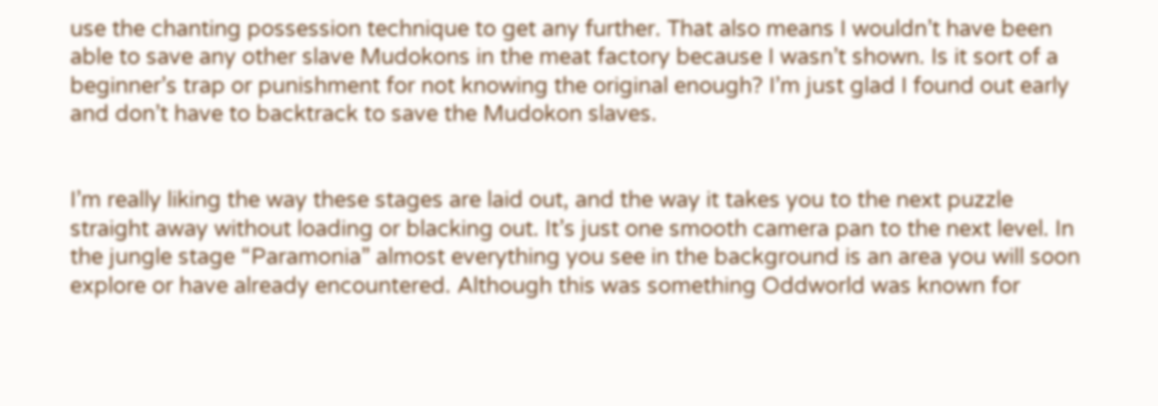use the chanting possession technique to get any further. That also means I wouldn’t have been able to save any other slave Mudokons in the meat factory because I wasn’t shown. Is it sort of a beginner’s trap or punishment for not knowing the original enough? I’m just glad I found out early and don’t have to backtrack to save the Mudokon slaves.


I’m really liking the way these stages are laid out, and the way it takes you to the next puzzle straight away without loading or blacking out. It’s just one smooth camera pan to the next level. In the jungle stage “Paramonia” almost everything you see in the background is an area you will soon explore or have already encountered. Although this was something Oddworld was known for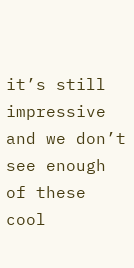it’s still impressive and we don’t see enough of these cool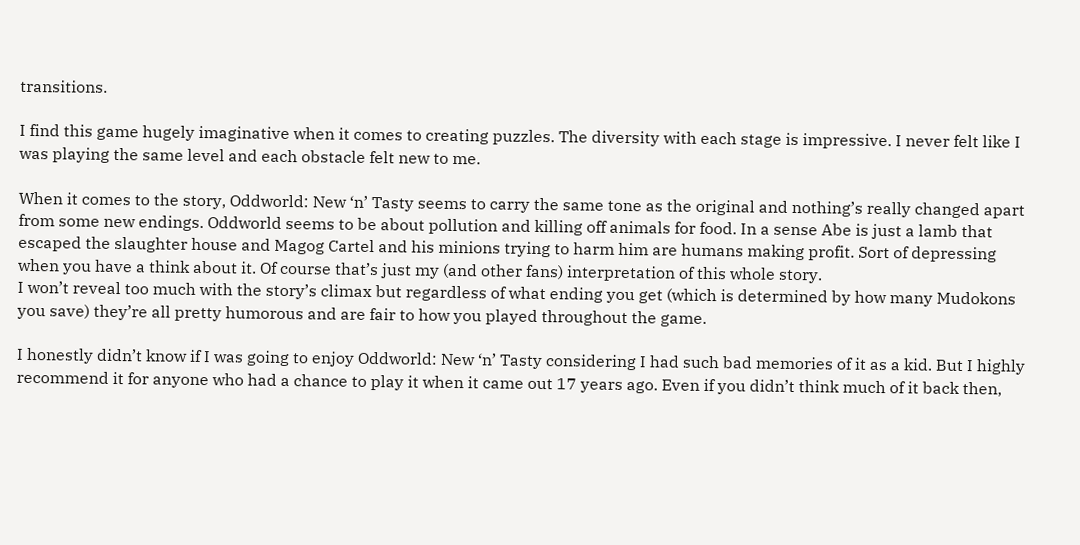transitions.

I find this game hugely imaginative when it comes to creating puzzles. The diversity with each stage is impressive. I never felt like I was playing the same level and each obstacle felt new to me.

When it comes to the story, Oddworld: New ‘n’ Tasty seems to carry the same tone as the original and nothing’s really changed apart from some new endings. Oddworld seems to be about pollution and killing off animals for food. In a sense Abe is just a lamb that escaped the slaughter house and Magog Cartel and his minions trying to harm him are humans making profit. Sort of depressing when you have a think about it. Of course that’s just my (and other fans) interpretation of this whole story.
I won’t reveal too much with the story’s climax but regardless of what ending you get (which is determined by how many Mudokons you save) they’re all pretty humorous and are fair to how you played throughout the game.

I honestly didn’t know if I was going to enjoy Oddworld: New ‘n’ Tasty considering I had such bad memories of it as a kid. But I highly recommend it for anyone who had a chance to play it when it came out 17 years ago. Even if you didn’t think much of it back then,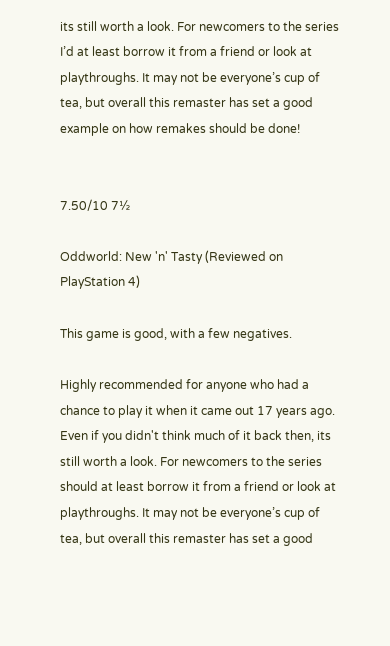its still worth a look. For newcomers to the series I’d at least borrow it from a friend or look at playthroughs. It may not be everyone’s cup of tea, but overall this remaster has set a good example on how remakes should be done!


7.50/10 7½

Oddworld: New 'n' Tasty (Reviewed on PlayStation 4)

This game is good, with a few negatives.

Highly recommended for anyone who had a chance to play it when it came out 17 years ago. Even if you didn't think much of it back then, its still worth a look. For newcomers to the series should at least borrow it from a friend or look at playthroughs. It may not be everyone’s cup of tea, but overall this remaster has set a good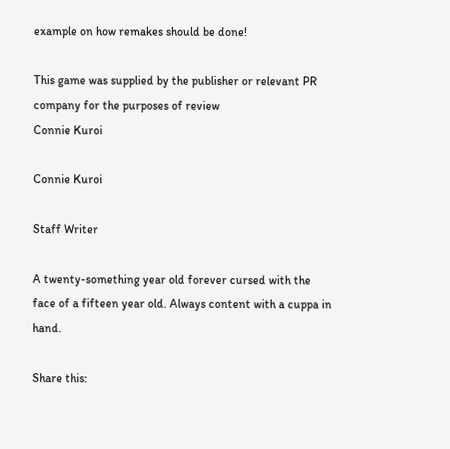example on how remakes should be done!

This game was supplied by the publisher or relevant PR company for the purposes of review
Connie Kuroi

Connie Kuroi

Staff Writer

A twenty-something year old forever cursed with the face of a fifteen year old. Always content with a cuppa in hand.

Share this: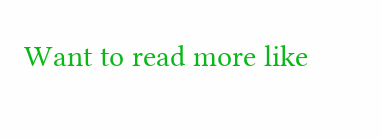Want to read more like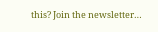this? Join the newsletter…